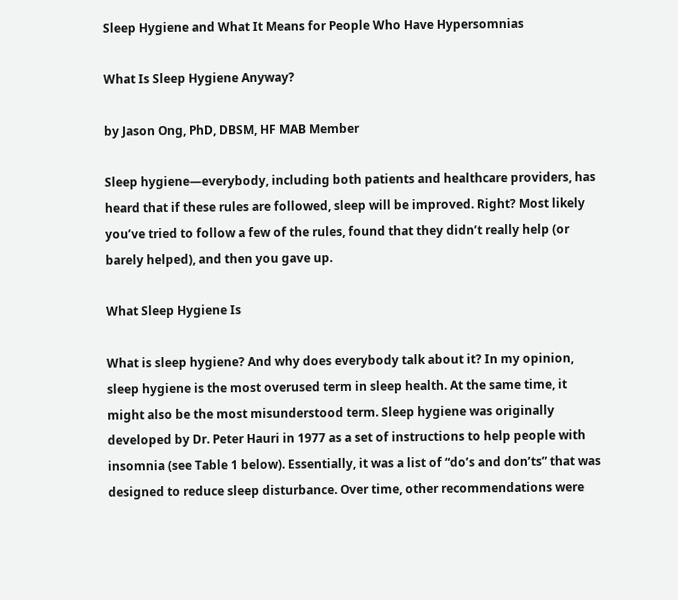Sleep Hygiene and What It Means for People Who Have Hypersomnias

What Is Sleep Hygiene Anyway?

by Jason Ong, PhD, DBSM, HF MAB Member

Sleep hygiene—everybody, including both patients and healthcare providers, has heard that if these rules are followed, sleep will be improved. Right? Most likely you’ve tried to follow a few of the rules, found that they didn’t really help (or barely helped), and then you gave up.

What Sleep Hygiene Is

What is sleep hygiene? And why does everybody talk about it? In my opinion, sleep hygiene is the most overused term in sleep health. At the same time, it might also be the most misunderstood term. Sleep hygiene was originally developed by Dr. Peter Hauri in 1977 as a set of instructions to help people with insomnia (see Table 1 below). Essentially, it was a list of “do’s and don’ts” that was designed to reduce sleep disturbance. Over time, other recommendations were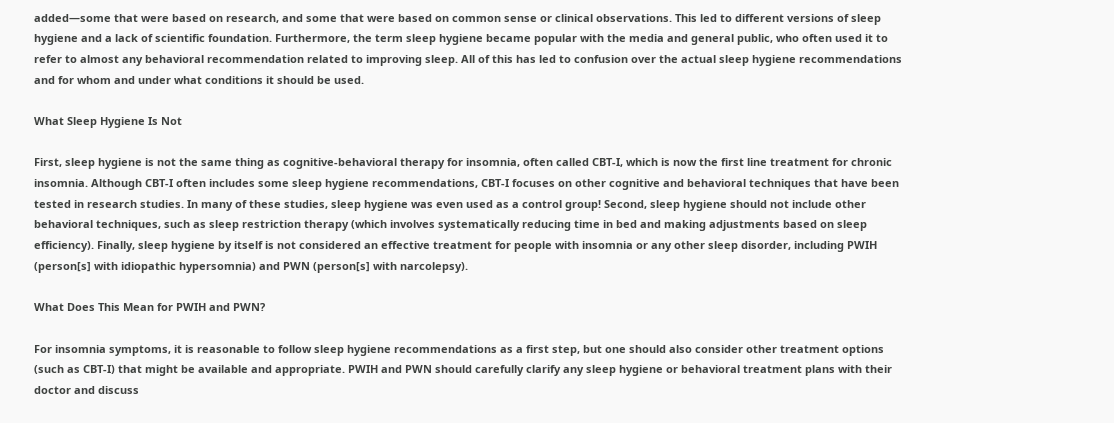added—some that were based on research, and some that were based on common sense or clinical observations. This led to different versions of sleep hygiene and a lack of scientific foundation. Furthermore, the term sleep hygiene became popular with the media and general public, who often used it to refer to almost any behavioral recommendation related to improving sleep. All of this has led to confusion over the actual sleep hygiene recommendations and for whom and under what conditions it should be used.

What Sleep Hygiene Is Not

First, sleep hygiene is not the same thing as cognitive-behavioral therapy for insomnia, often called CBT-I, which is now the first line treatment for chronic insomnia. Although CBT-I often includes some sleep hygiene recommendations, CBT-I focuses on other cognitive and behavioral techniques that have been tested in research studies. In many of these studies, sleep hygiene was even used as a control group! Second, sleep hygiene should not include other behavioral techniques, such as sleep restriction therapy (which involves systematically reducing time in bed and making adjustments based on sleep efficiency). Finally, sleep hygiene by itself is not considered an effective treatment for people with insomnia or any other sleep disorder, including PWIH (person[s] with idiopathic hypersomnia) and PWN (person[s] with narcolepsy).

What Does This Mean for PWIH and PWN?

For insomnia symptoms, it is reasonable to follow sleep hygiene recommendations as a first step, but one should also consider other treatment options (such as CBT-I) that might be available and appropriate. PWIH and PWN should carefully clarify any sleep hygiene or behavioral treatment plans with their doctor and discuss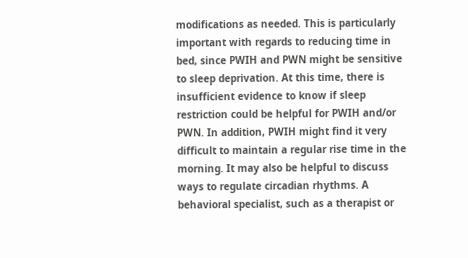modifications as needed. This is particularly important with regards to reducing time in bed, since PWIH and PWN might be sensitive to sleep deprivation. At this time, there is insufficient evidence to know if sleep restriction could be helpful for PWIH and/or PWN. In addition, PWIH might find it very difficult to maintain a regular rise time in the morning. It may also be helpful to discuss ways to regulate circadian rhythms. A behavioral specialist, such as a therapist or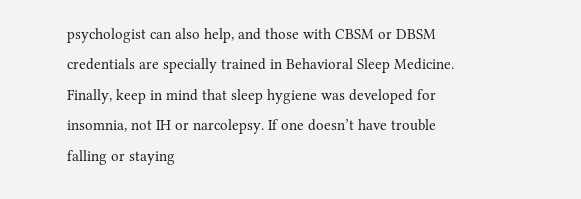psychologist can also help, and those with CBSM or DBSM credentials are specially trained in Behavioral Sleep Medicine. Finally, keep in mind that sleep hygiene was developed for insomnia, not IH or narcolepsy. If one doesn’t have trouble falling or staying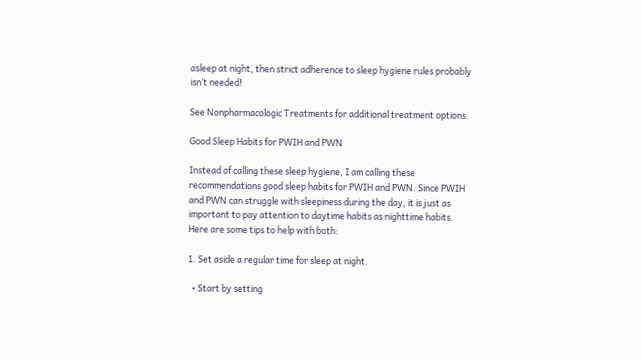asleep at night, then strict adherence to sleep hygiene rules probably isn’t needed!

See Nonpharmacologic Treatments for additional treatment options.

Good Sleep Habits for PWIH and PWN

Instead of calling these sleep hygiene, I am calling these recommendations good sleep habits for PWIH and PWN. Since PWIH and PWN can struggle with sleepiness during the day, it is just as important to pay attention to daytime habits as nighttime habits. Here are some tips to help with both:

1. Set aside a regular time for sleep at night.

  • Start by setting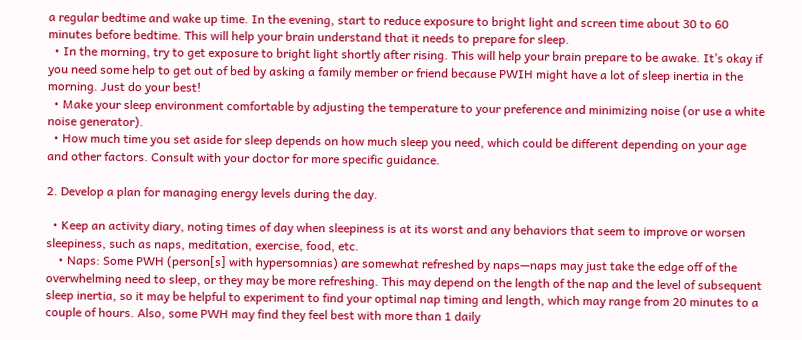a regular bedtime and wake up time. In the evening, start to reduce exposure to bright light and screen time about 30 to 60 minutes before bedtime. This will help your brain understand that it needs to prepare for sleep.
  • In the morning, try to get exposure to bright light shortly after rising. This will help your brain prepare to be awake. It’s okay if you need some help to get out of bed by asking a family member or friend because PWIH might have a lot of sleep inertia in the morning. Just do your best!
  • Make your sleep environment comfortable by adjusting the temperature to your preference and minimizing noise (or use a white noise generator).
  • How much time you set aside for sleep depends on how much sleep you need, which could be different depending on your age and other factors. Consult with your doctor for more specific guidance.

2. Develop a plan for managing energy levels during the day.

  • Keep an activity diary, noting times of day when sleepiness is at its worst and any behaviors that seem to improve or worsen sleepiness, such as naps, meditation, exercise, food, etc.
    • Naps: Some PWH (person[s] with hypersomnias) are somewhat refreshed by naps—naps may just take the edge off of the overwhelming need to sleep, or they may be more refreshing. This may depend on the length of the nap and the level of subsequent sleep inertia, so it may be helpful to experiment to find your optimal nap timing and length, which may range from 20 minutes to a couple of hours. Also, some PWH may find they feel best with more than 1 daily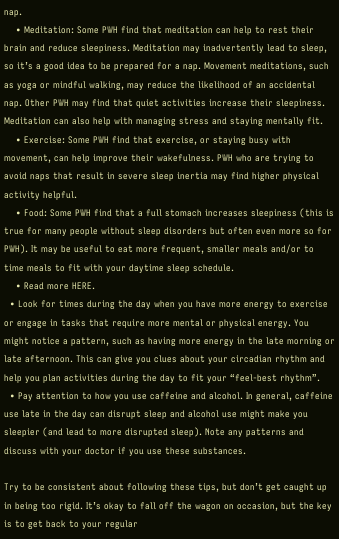nap.
    • Meditation: Some PWH find that meditation can help to rest their brain and reduce sleepiness. Meditation may inadvertently lead to sleep, so it’s a good idea to be prepared for a nap. Movement meditations, such as yoga or mindful walking, may reduce the likelihood of an accidental nap. Other PWH may find that quiet activities increase their sleepiness. Meditation can also help with managing stress and staying mentally fit.
    • Exercise: Some PWH find that exercise, or staying busy with movement, can help improve their wakefulness. PWH who are trying to avoid naps that result in severe sleep inertia may find higher physical activity helpful.
    • Food: Some PWH find that a full stomach increases sleepiness (this is true for many people without sleep disorders but often even more so for PWH). It may be useful to eat more frequent, smaller meals and/or to time meals to fit with your daytime sleep schedule.
    • Read more HERE.
  • Look for times during the day when you have more energy to exercise or engage in tasks that require more mental or physical energy. You might notice a pattern, such as having more energy in the late morning or late afternoon. This can give you clues about your circadian rhythm and help you plan activities during the day to fit your “feel-best rhythm”.
  • Pay attention to how you use caffeine and alcohol. In general, caffeine use late in the day can disrupt sleep and alcohol use might make you sleepier (and lead to more disrupted sleep). Note any patterns and discuss with your doctor if you use these substances.

Try to be consistent about following these tips, but don’t get caught up in being too rigid. It’s okay to fall off the wagon on occasion, but the key is to get back to your regular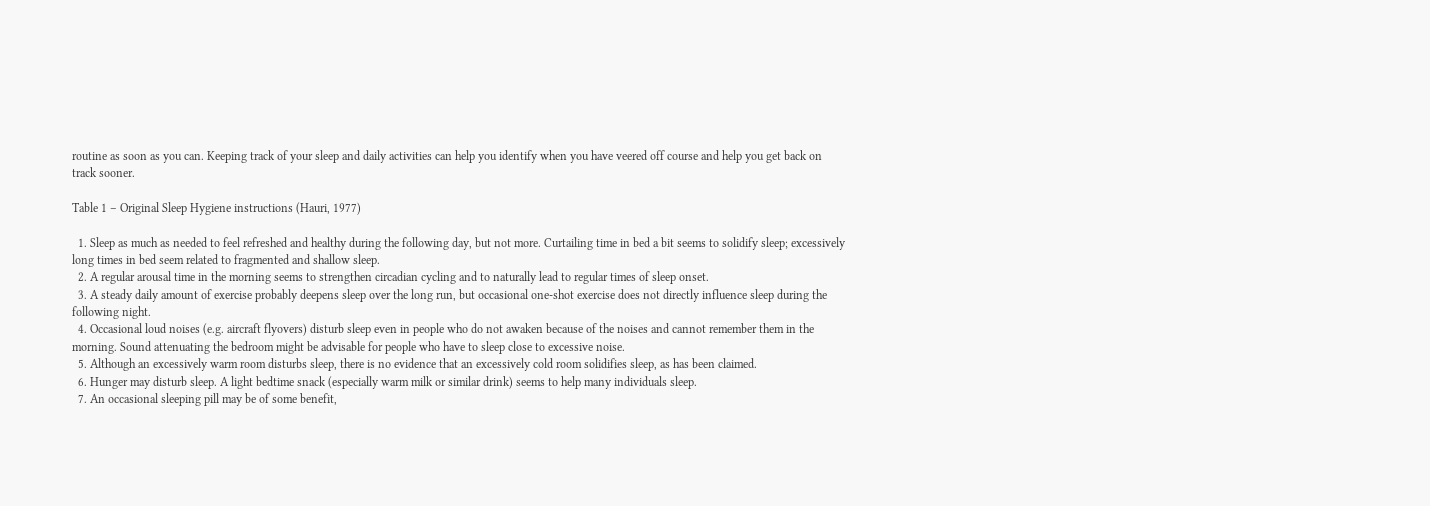routine as soon as you can. Keeping track of your sleep and daily activities can help you identify when you have veered off course and help you get back on track sooner.

Table 1 – Original Sleep Hygiene instructions (Hauri, 1977)

  1. Sleep as much as needed to feel refreshed and healthy during the following day, but not more. Curtailing time in bed a bit seems to solidify sleep; excessively long times in bed seem related to fragmented and shallow sleep.
  2. A regular arousal time in the morning seems to strengthen circadian cycling and to naturally lead to regular times of sleep onset.
  3. A steady daily amount of exercise probably deepens sleep over the long run, but occasional one-shot exercise does not directly influence sleep during the following night.
  4. Occasional loud noises (e.g. aircraft flyovers) disturb sleep even in people who do not awaken because of the noises and cannot remember them in the morning. Sound attenuating the bedroom might be advisable for people who have to sleep close to excessive noise.
  5. Although an excessively warm room disturbs sleep, there is no evidence that an excessively cold room solidifies sleep, as has been claimed.
  6. Hunger may disturb sleep. A light bedtime snack (especially warm milk or similar drink) seems to help many individuals sleep.
  7. An occasional sleeping pill may be of some benefit,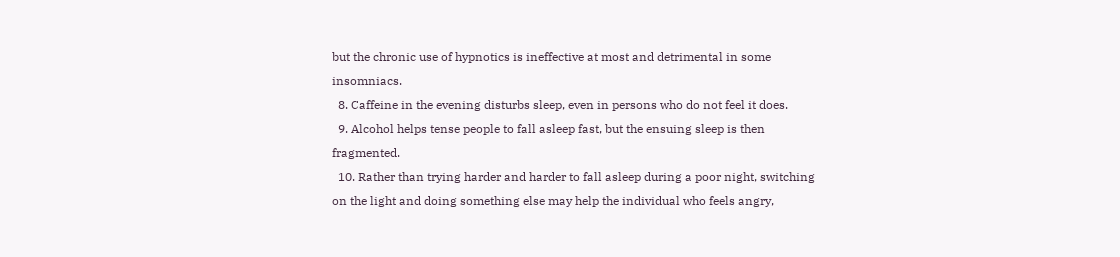but the chronic use of hypnotics is ineffective at most and detrimental in some insomniacs.
  8. Caffeine in the evening disturbs sleep, even in persons who do not feel it does.
  9. Alcohol helps tense people to fall asleep fast, but the ensuing sleep is then fragmented.
  10. Rather than trying harder and harder to fall asleep during a poor night, switching on the light and doing something else may help the individual who feels angry,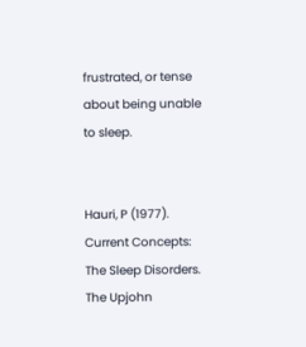frustrated, or tense about being unable to sleep.


Hauri, P (1977). Current Concepts: The Sleep Disorders. The Upjohn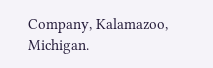Company, Kalamazoo, Michigan.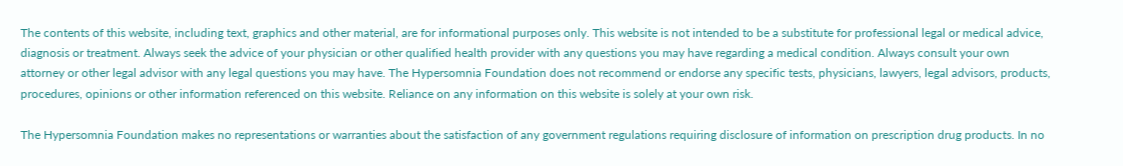The contents of this website, including text, graphics and other material, are for informational purposes only. This website is not intended to be a substitute for professional legal or medical advice, diagnosis or treatment. Always seek the advice of your physician or other qualified health provider with any questions you may have regarding a medical condition. Always consult your own attorney or other legal advisor with any legal questions you may have. The Hypersomnia Foundation does not recommend or endorse any specific tests, physicians, lawyers, legal advisors, products, procedures, opinions or other information referenced on this website. Reliance on any information on this website is solely at your own risk.

The Hypersomnia Foundation makes no representations or warranties about the satisfaction of any government regulations requiring disclosure of information on prescription drug products. In no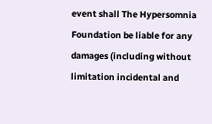event shall The Hypersomnia Foundation be liable for any damages (including without limitation incidental and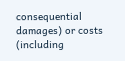consequential damages) or costs (including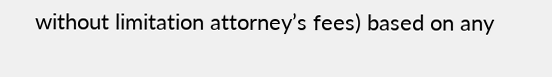without limitation attorney’s fees) based on any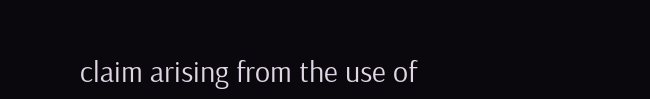claim arising from the use of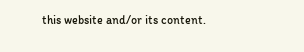this website and/or its content.